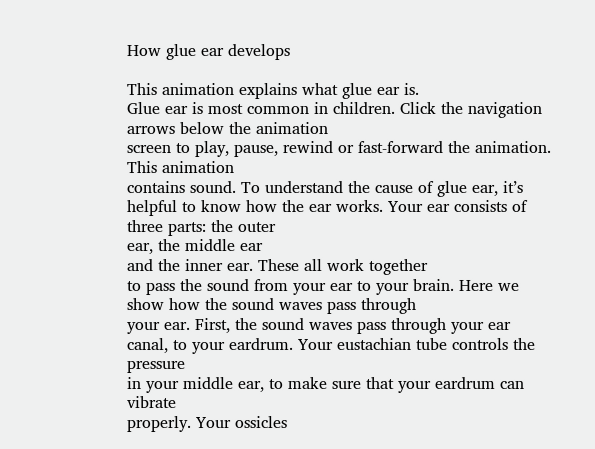How glue ear develops

This animation explains what glue ear is.
Glue ear is most common in children. Click the navigation arrows below the animation
screen to play, pause, rewind or fast-forward the animation. This animation
contains sound. To understand the cause of glue ear, it’s
helpful to know how the ear works. Your ear consists of three parts: the outer
ear, the middle ear
and the inner ear. These all work together
to pass the sound from your ear to your brain. Here we show how the sound waves pass through
your ear. First, the sound waves pass through your ear
canal, to your eardrum. Your eustachian tube controls the pressure
in your middle ear, to make sure that your eardrum can vibrate
properly. Your ossicles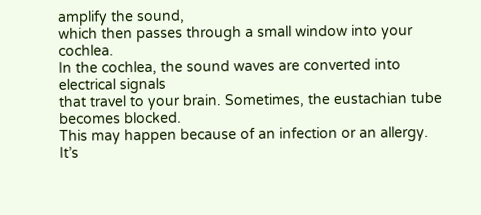amplify the sound,
which then passes through a small window into your cochlea.
In the cochlea, the sound waves are converted into electrical signals
that travel to your brain. Sometimes, the eustachian tube becomes blocked.
This may happen because of an infection or an allergy.
It’s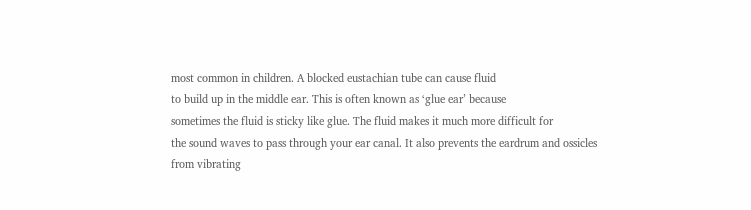most common in children. A blocked eustachian tube can cause fluid
to build up in the middle ear. This is often known as ‘glue ear’ because
sometimes the fluid is sticky like glue. The fluid makes it much more difficult for
the sound waves to pass through your ear canal. It also prevents the eardrum and ossicles
from vibrating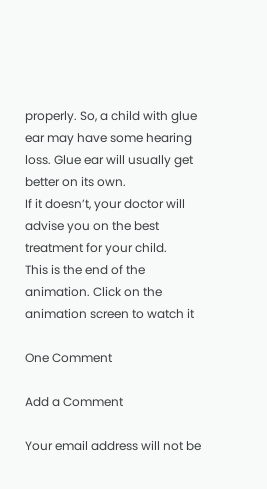properly. So, a child with glue ear may have some hearing
loss. Glue ear will usually get better on its own.
If it doesn’t, your doctor will advise you on the best treatment for your child.
This is the end of the animation. Click on the animation screen to watch it

One Comment

Add a Comment

Your email address will not be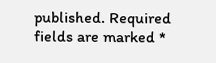published. Required fields are marked *